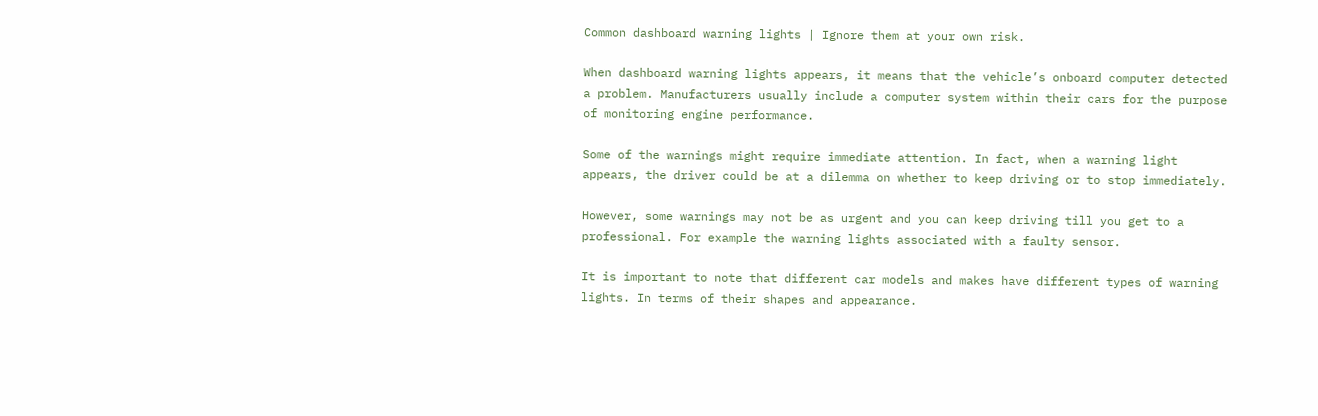Common dashboard warning lights | Ignore them at your own risk.

When dashboard warning lights appears, it means that the vehicle’s onboard computer detected a problem. Manufacturers usually include a computer system within their cars for the purpose of monitoring engine performance.

Some of the warnings might require immediate attention. In fact, when a warning light appears, the driver could be at a dilemma on whether to keep driving or to stop immediately.

However, some warnings may not be as urgent and you can keep driving till you get to a professional. For example the warning lights associated with a faulty sensor.

It is important to note that different car models and makes have different types of warning lights. In terms of their shapes and appearance.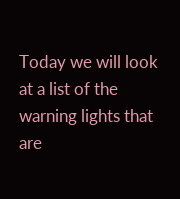Today we will look at a list of the warning lights that are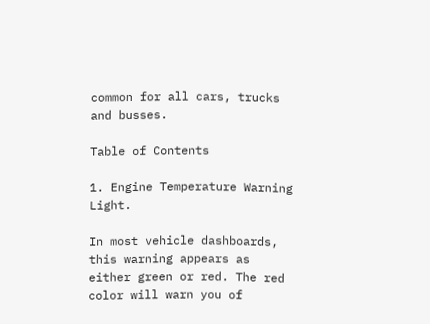common for all cars, trucks and busses.

Table of Contents

1. Engine Temperature Warning Light.

In most vehicle dashboards, this warning appears as either green or red. The red color will warn you of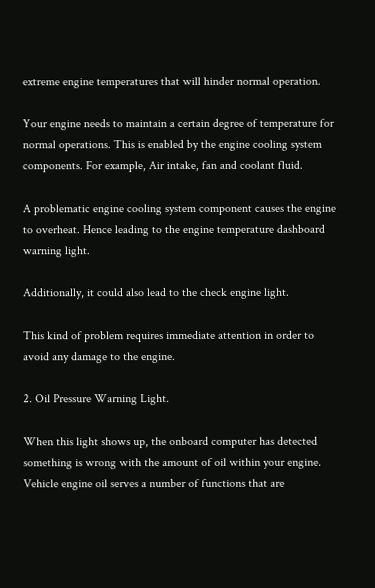extreme engine temperatures that will hinder normal operation.

Your engine needs to maintain a certain degree of temperature for normal operations. This is enabled by the engine cooling system components. For example, Air intake, fan and coolant fluid.

A problematic engine cooling system component causes the engine to overheat. Hence leading to the engine temperature dashboard warning light.

Additionally, it could also lead to the check engine light.

This kind of problem requires immediate attention in order to avoid any damage to the engine.

2. Oil Pressure Warning Light.

When this light shows up, the onboard computer has detected something is wrong with the amount of oil within your engine. Vehicle engine oil serves a number of functions that are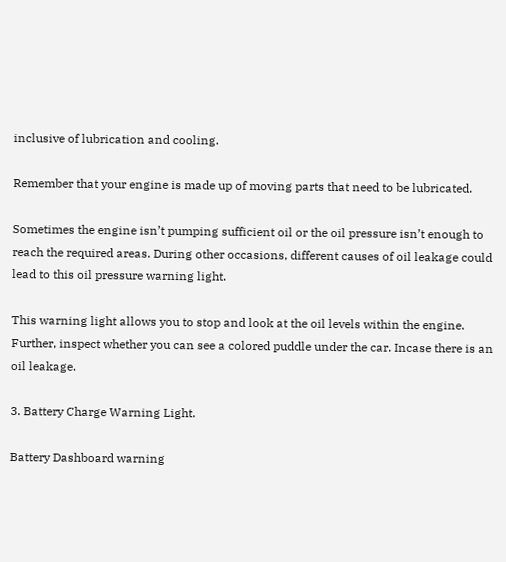inclusive of lubrication and cooling.

Remember that your engine is made up of moving parts that need to be lubricated.

Sometimes the engine isn’t pumping sufficient oil or the oil pressure isn’t enough to reach the required areas. During other occasions, different causes of oil leakage could lead to this oil pressure warning light.

This warning light allows you to stop and look at the oil levels within the engine. Further, inspect whether you can see a colored puddle under the car. Incase there is an oil leakage.

3. Battery Charge Warning Light.

Battery Dashboard warning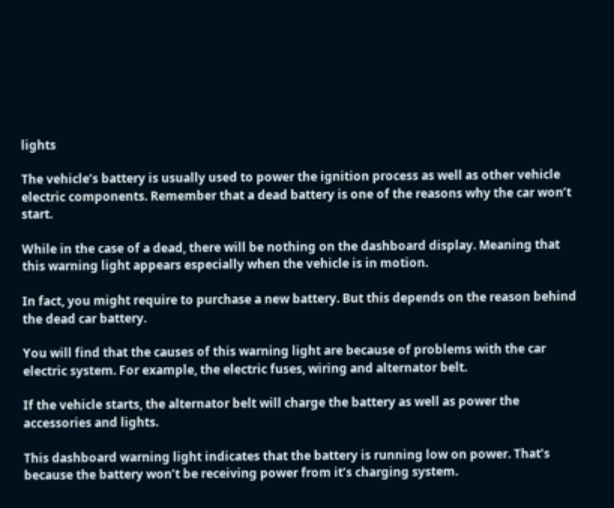lights

The vehicle’s battery is usually used to power the ignition process as well as other vehicle electric components. Remember that a dead battery is one of the reasons why the car won’t start.

While in the case of a dead, there will be nothing on the dashboard display. Meaning that this warning light appears especially when the vehicle is in motion.

In fact, you might require to purchase a new battery. But this depends on the reason behind the dead car battery.

You will find that the causes of this warning light are because of problems with the car electric system. For example, the electric fuses, wiring and alternator belt.

If the vehicle starts, the alternator belt will charge the battery as well as power the accessories and lights.

This dashboard warning light indicates that the battery is running low on power. That’s because the battery won’t be receiving power from it’s charging system.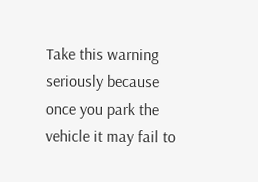Take this warning seriously because once you park the vehicle it may fail to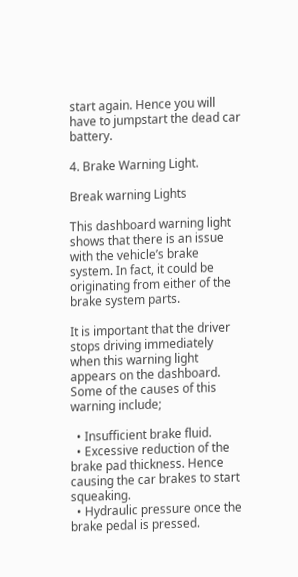start again. Hence you will have to jumpstart the dead car battery.

4. Brake Warning Light.

Break warning Lights

This dashboard warning light shows that there is an issue with the vehicle’s brake system. In fact, it could be originating from either of the brake system parts.

It is important that the driver stops driving immediately when this warning light appears on the dashboard. Some of the causes of this warning include;

  • Insufficient brake fluid.
  • Excessive reduction of the brake pad thickness. Hence causing the car brakes to start squeaking.
  • Hydraulic pressure once the brake pedal is pressed.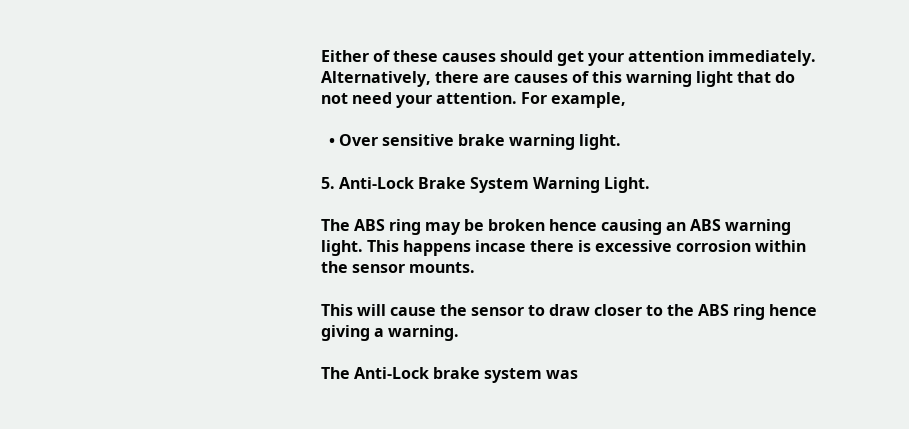Either of these causes should get your attention immediately. Alternatively, there are causes of this warning light that do not need your attention. For example,

  • Over sensitive brake warning light.

5. Anti-Lock Brake System Warning Light.

The ABS ring may be broken hence causing an ABS warning light. This happens incase there is excessive corrosion within the sensor mounts.

This will cause the sensor to draw closer to the ABS ring hence giving a warning.

The Anti-Lock brake system was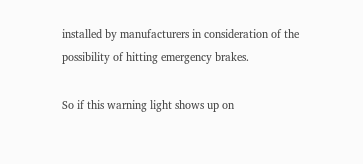installed by manufacturers in consideration of the possibility of hitting emergency brakes.

So if this warning light shows up on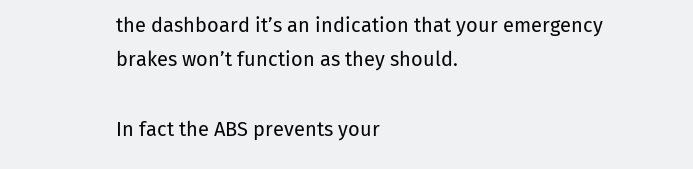the dashboard it’s an indication that your emergency brakes won’t function as they should.

In fact the ABS prevents your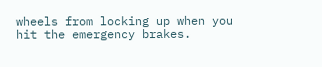wheels from locking up when you hit the emergency brakes.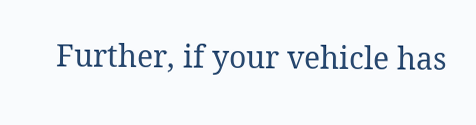Further, if your vehicle has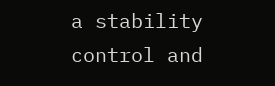a stability control and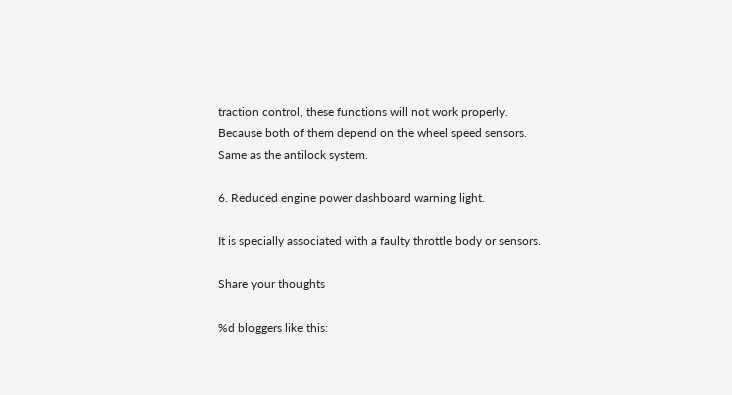traction control, these functions will not work properly. Because both of them depend on the wheel speed sensors. Same as the antilock system.

6. Reduced engine power dashboard warning light.

It is specially associated with a faulty throttle body or sensors.

Share your thoughts

%d bloggers like this: